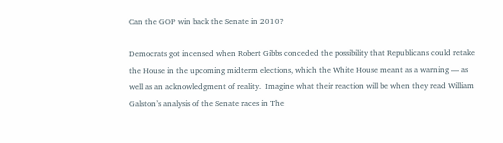Can the GOP win back the Senate in 2010?

Democrats got incensed when Robert Gibbs conceded the possibility that Republicans could retake the House in the upcoming midterm elections, which the White House meant as a warning — as well as an acknowledgment of reality.  Imagine what their reaction will be when they read William Galston’s analysis of the Senate races in The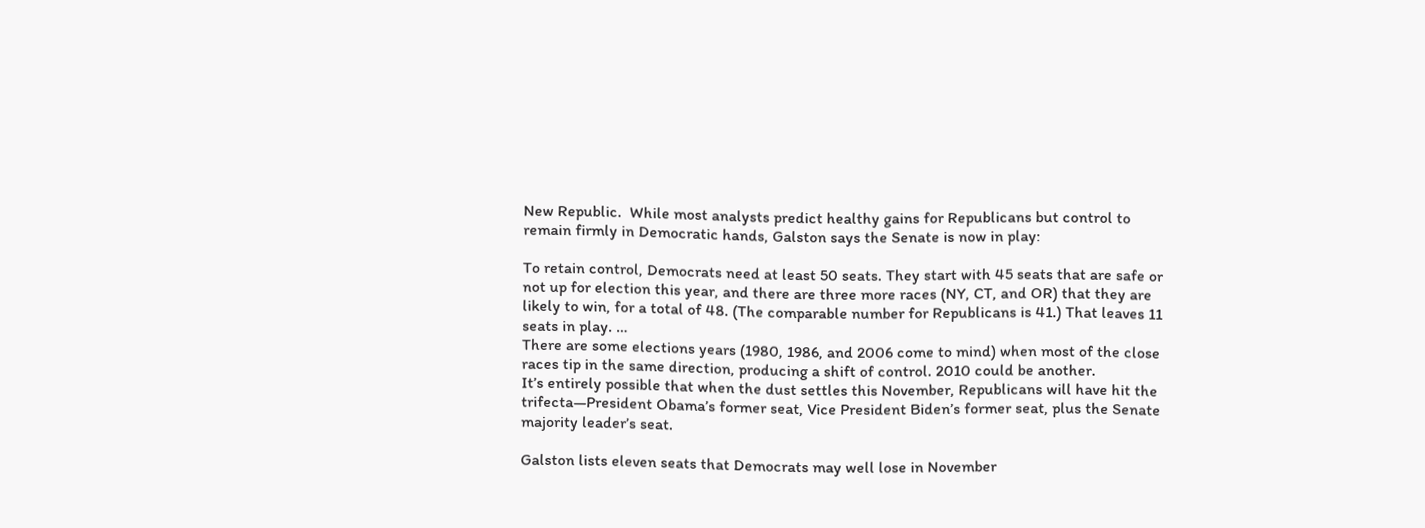New Republic.  While most analysts predict healthy gains for Republicans but control to remain firmly in Democratic hands, Galston says the Senate is now in play:

To retain control, Democrats need at least 50 seats. They start with 45 seats that are safe or not up for election this year, and there are three more races (NY, CT, and OR) that they are likely to win, for a total of 48. (The comparable number for Republicans is 41.) That leaves 11 seats in play. …
There are some elections years (1980, 1986, and 2006 come to mind) when most of the close races tip in the same direction, producing a shift of control. 2010 could be another.
It’s entirely possible that when the dust settles this November, Republicans will have hit the trifecta—President Obama’s former seat, Vice President Biden’s former seat, plus the Senate majority leader’s seat.

Galston lists eleven seats that Democrats may well lose in November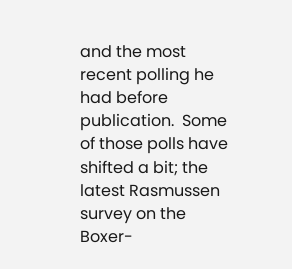and the most recent polling he had before publication.  Some of those polls have shifted a bit; the latest Rasmussen survey on the Boxer-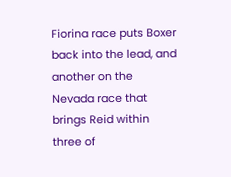Fiorina race puts Boxer back into the lead, and another on the Nevada race that brings Reid within three of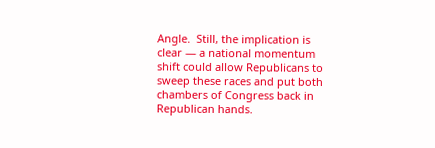Angle.  Still, the implication is clear — a national momentum shift could allow Republicans to sweep these races and put both chambers of Congress back in Republican hands.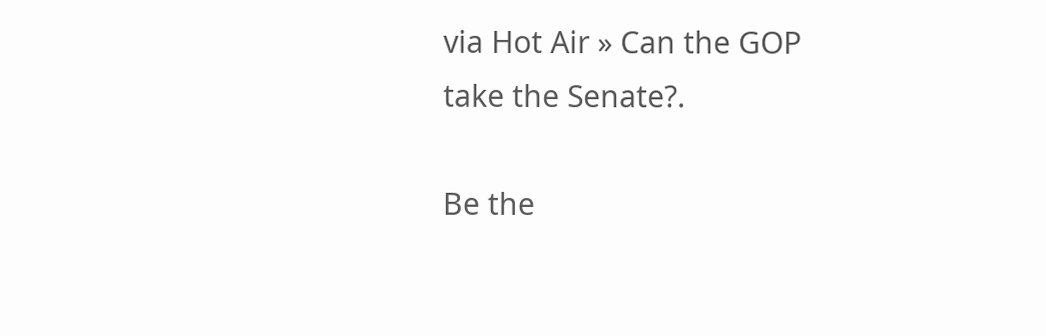via Hot Air » Can the GOP take the Senate?.

Be the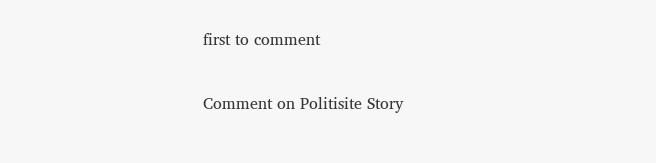first to comment

Comment on Politisite Story